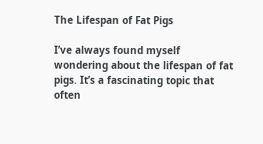The Lifespan of Fat Pigs

I’ve always found myself wondering about the lifespan of fat pigs. It’s a fascinating topic that often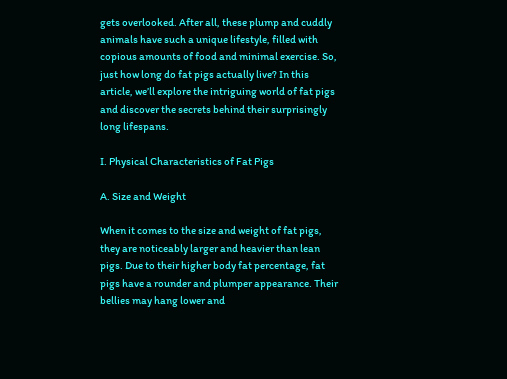gets overlooked. After all, these plump and cuddly animals have such a unique lifestyle, filled with copious amounts of food and minimal exercise. So, just how long do fat pigs actually live? In this article, we’ll explore the intriguing world of fat pigs and discover the secrets behind their surprisingly long lifespans.

I. Physical Characteristics of Fat Pigs

A. Size and Weight

When it comes to the size and weight of fat pigs, they are noticeably larger and heavier than lean pigs. Due to their higher body fat percentage, fat pigs have a rounder and plumper appearance. Their bellies may hang lower and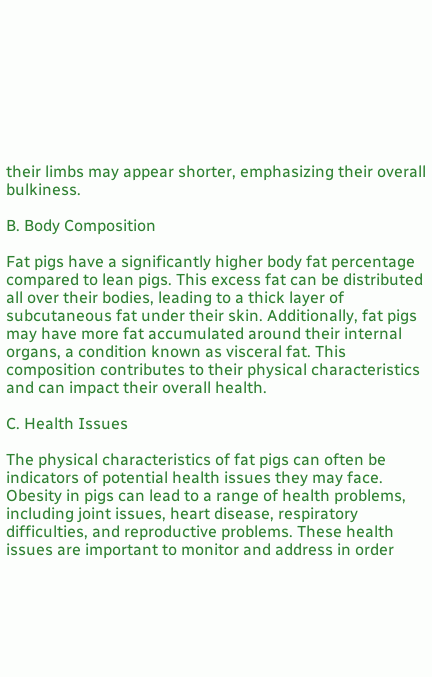their limbs may appear shorter, emphasizing their overall bulkiness.

B. Body Composition

Fat pigs have a significantly higher body fat percentage compared to lean pigs. This excess fat can be distributed all over their bodies, leading to a thick layer of subcutaneous fat under their skin. Additionally, fat pigs may have more fat accumulated around their internal organs, a condition known as visceral fat. This composition contributes to their physical characteristics and can impact their overall health.

C. Health Issues

The physical characteristics of fat pigs can often be indicators of potential health issues they may face. Obesity in pigs can lead to a range of health problems, including joint issues, heart disease, respiratory difficulties, and reproductive problems. These health issues are important to monitor and address in order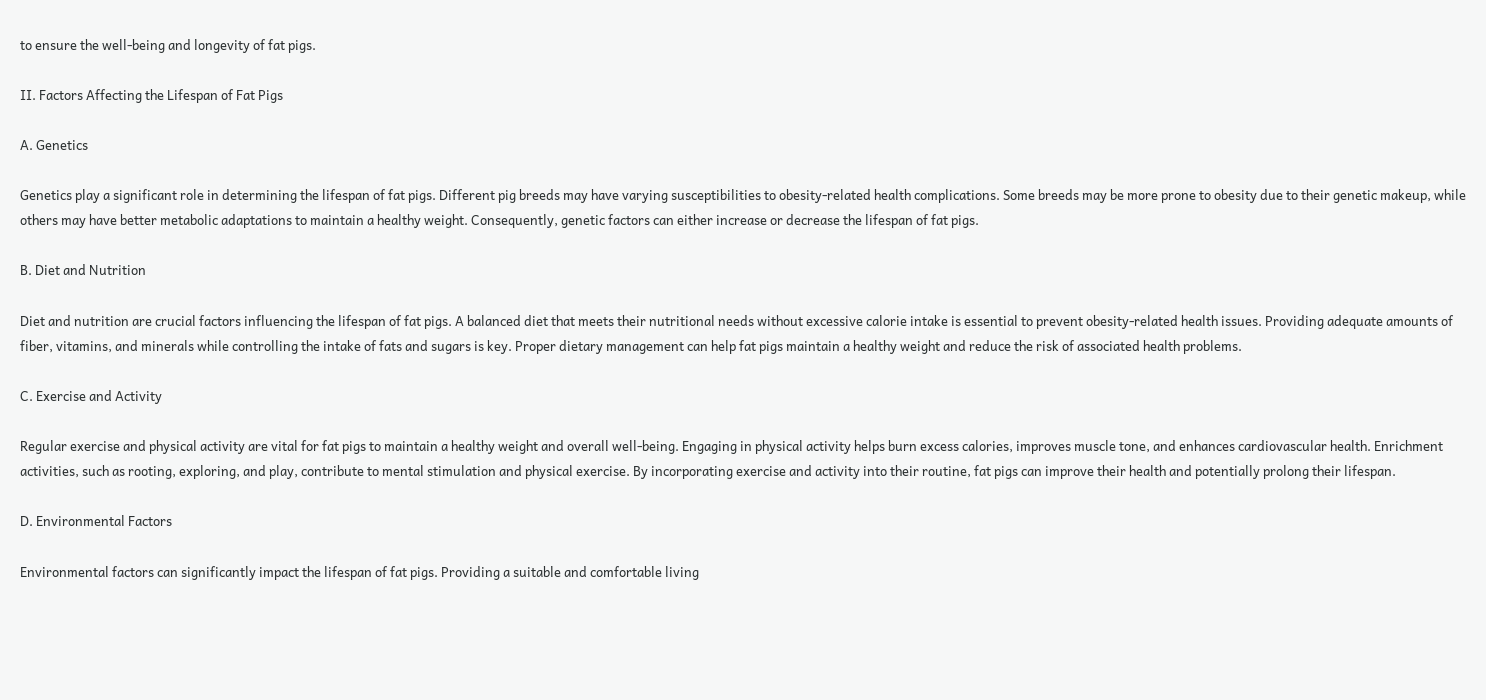to ensure the well-being and longevity of fat pigs.

II. Factors Affecting the Lifespan of Fat Pigs

A. Genetics

Genetics play a significant role in determining the lifespan of fat pigs. Different pig breeds may have varying susceptibilities to obesity-related health complications. Some breeds may be more prone to obesity due to their genetic makeup, while others may have better metabolic adaptations to maintain a healthy weight. Consequently, genetic factors can either increase or decrease the lifespan of fat pigs.

B. Diet and Nutrition

Diet and nutrition are crucial factors influencing the lifespan of fat pigs. A balanced diet that meets their nutritional needs without excessive calorie intake is essential to prevent obesity-related health issues. Providing adequate amounts of fiber, vitamins, and minerals while controlling the intake of fats and sugars is key. Proper dietary management can help fat pigs maintain a healthy weight and reduce the risk of associated health problems.

C. Exercise and Activity

Regular exercise and physical activity are vital for fat pigs to maintain a healthy weight and overall well-being. Engaging in physical activity helps burn excess calories, improves muscle tone, and enhances cardiovascular health. Enrichment activities, such as rooting, exploring, and play, contribute to mental stimulation and physical exercise. By incorporating exercise and activity into their routine, fat pigs can improve their health and potentially prolong their lifespan.

D. Environmental Factors

Environmental factors can significantly impact the lifespan of fat pigs. Providing a suitable and comfortable living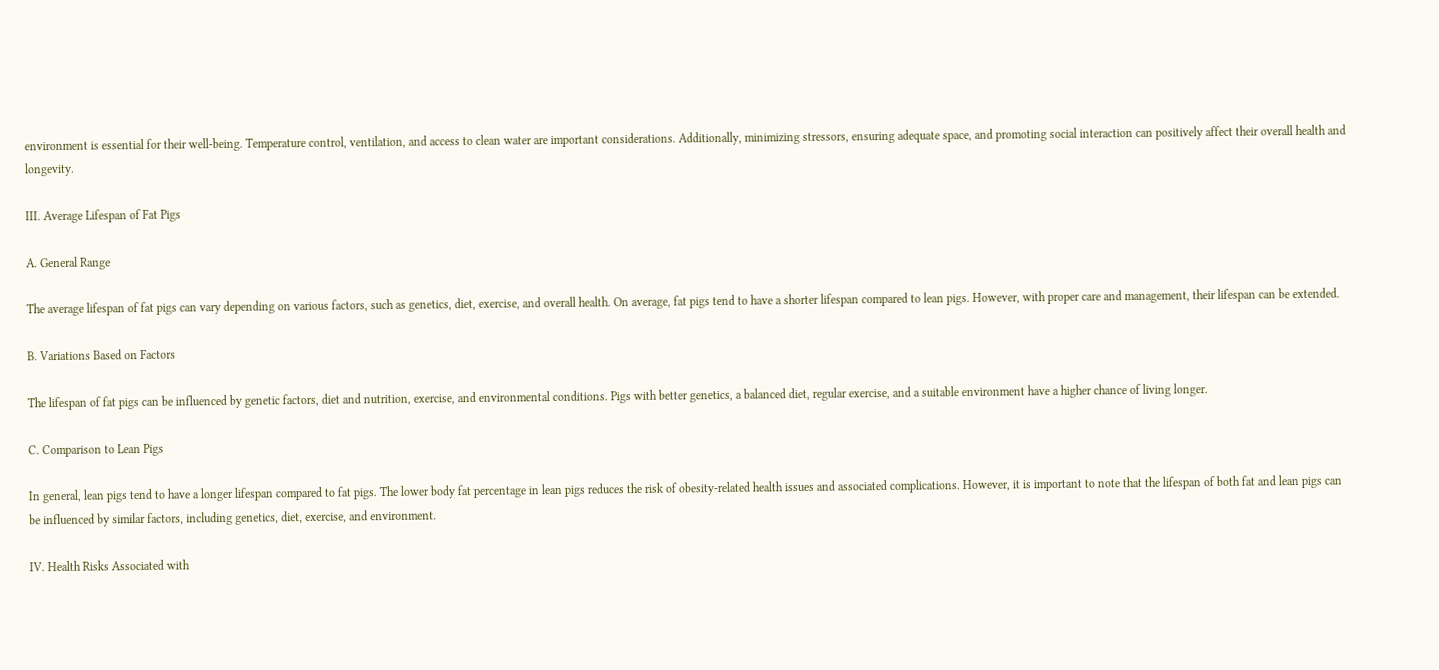environment is essential for their well-being. Temperature control, ventilation, and access to clean water are important considerations. Additionally, minimizing stressors, ensuring adequate space, and promoting social interaction can positively affect their overall health and longevity.

III. Average Lifespan of Fat Pigs

A. General Range

The average lifespan of fat pigs can vary depending on various factors, such as genetics, diet, exercise, and overall health. On average, fat pigs tend to have a shorter lifespan compared to lean pigs. However, with proper care and management, their lifespan can be extended.

B. Variations Based on Factors

The lifespan of fat pigs can be influenced by genetic factors, diet and nutrition, exercise, and environmental conditions. Pigs with better genetics, a balanced diet, regular exercise, and a suitable environment have a higher chance of living longer.

C. Comparison to Lean Pigs

In general, lean pigs tend to have a longer lifespan compared to fat pigs. The lower body fat percentage in lean pigs reduces the risk of obesity-related health issues and associated complications. However, it is important to note that the lifespan of both fat and lean pigs can be influenced by similar factors, including genetics, diet, exercise, and environment.

IV. Health Risks Associated with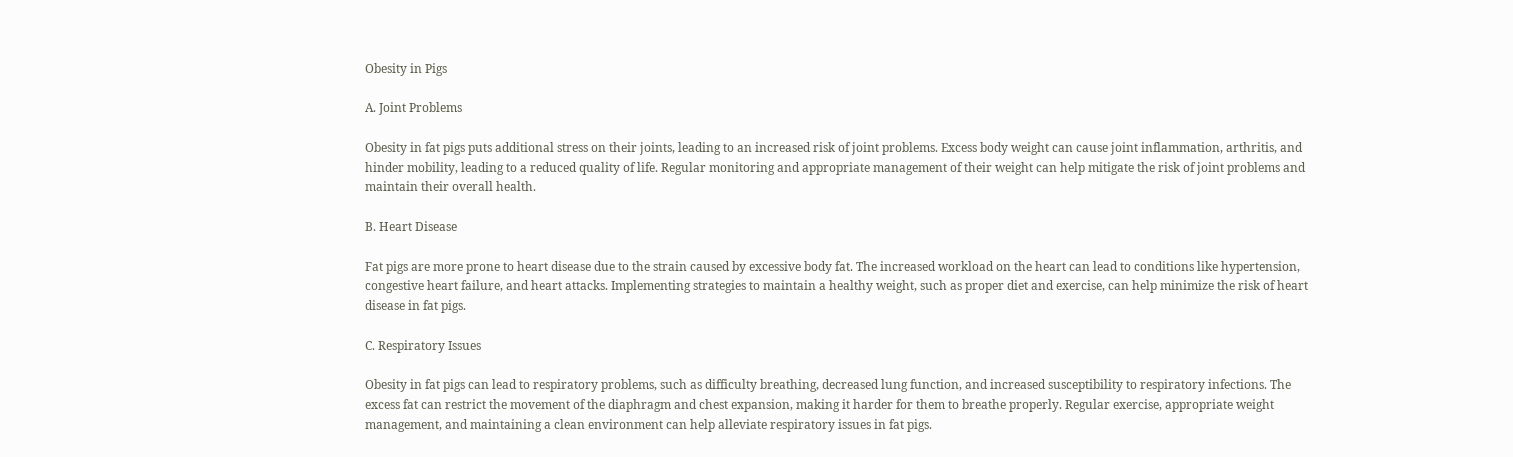Obesity in Pigs

A. Joint Problems

Obesity in fat pigs puts additional stress on their joints, leading to an increased risk of joint problems. Excess body weight can cause joint inflammation, arthritis, and hinder mobility, leading to a reduced quality of life. Regular monitoring and appropriate management of their weight can help mitigate the risk of joint problems and maintain their overall health.

B. Heart Disease

Fat pigs are more prone to heart disease due to the strain caused by excessive body fat. The increased workload on the heart can lead to conditions like hypertension, congestive heart failure, and heart attacks. Implementing strategies to maintain a healthy weight, such as proper diet and exercise, can help minimize the risk of heart disease in fat pigs.

C. Respiratory Issues

Obesity in fat pigs can lead to respiratory problems, such as difficulty breathing, decreased lung function, and increased susceptibility to respiratory infections. The excess fat can restrict the movement of the diaphragm and chest expansion, making it harder for them to breathe properly. Regular exercise, appropriate weight management, and maintaining a clean environment can help alleviate respiratory issues in fat pigs.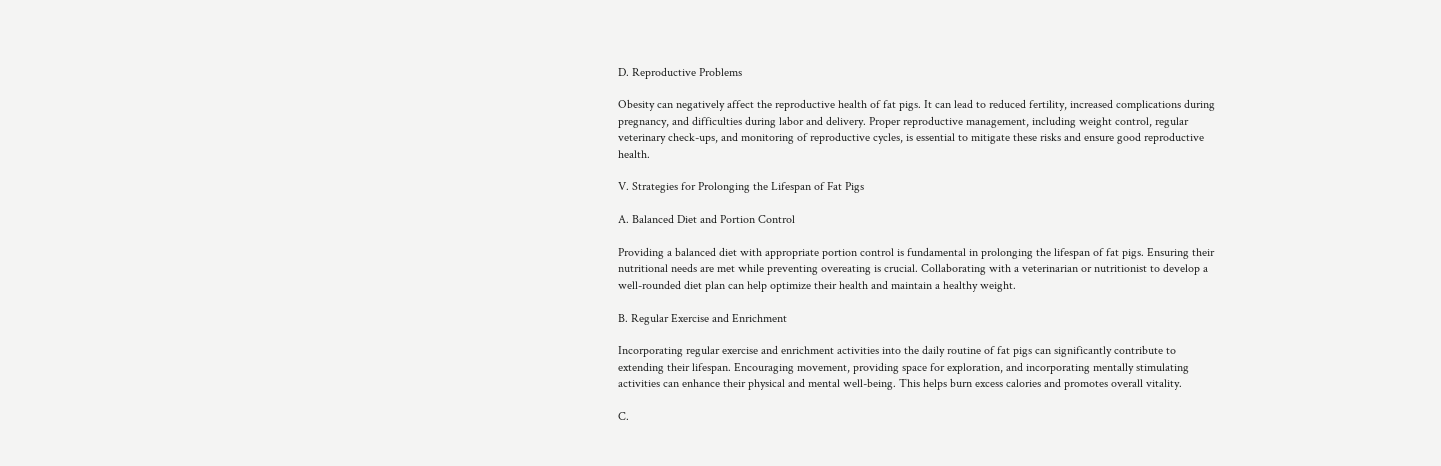D. Reproductive Problems

Obesity can negatively affect the reproductive health of fat pigs. It can lead to reduced fertility, increased complications during pregnancy, and difficulties during labor and delivery. Proper reproductive management, including weight control, regular veterinary check-ups, and monitoring of reproductive cycles, is essential to mitigate these risks and ensure good reproductive health.

V. Strategies for Prolonging the Lifespan of Fat Pigs

A. Balanced Diet and Portion Control

Providing a balanced diet with appropriate portion control is fundamental in prolonging the lifespan of fat pigs. Ensuring their nutritional needs are met while preventing overeating is crucial. Collaborating with a veterinarian or nutritionist to develop a well-rounded diet plan can help optimize their health and maintain a healthy weight.

B. Regular Exercise and Enrichment

Incorporating regular exercise and enrichment activities into the daily routine of fat pigs can significantly contribute to extending their lifespan. Encouraging movement, providing space for exploration, and incorporating mentally stimulating activities can enhance their physical and mental well-being. This helps burn excess calories and promotes overall vitality.

C.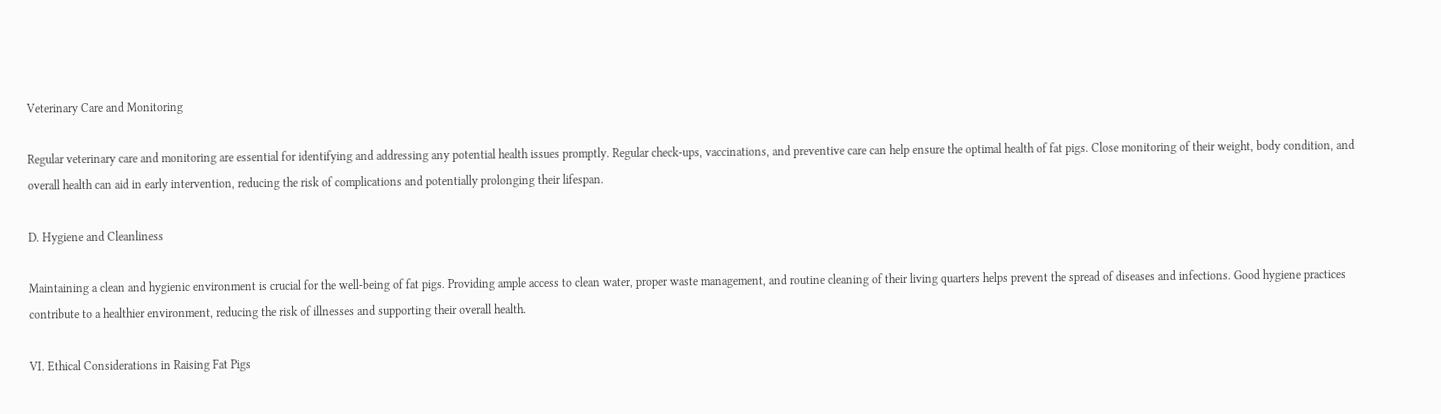Veterinary Care and Monitoring

Regular veterinary care and monitoring are essential for identifying and addressing any potential health issues promptly. Regular check-ups, vaccinations, and preventive care can help ensure the optimal health of fat pigs. Close monitoring of their weight, body condition, and overall health can aid in early intervention, reducing the risk of complications and potentially prolonging their lifespan.

D. Hygiene and Cleanliness

Maintaining a clean and hygienic environment is crucial for the well-being of fat pigs. Providing ample access to clean water, proper waste management, and routine cleaning of their living quarters helps prevent the spread of diseases and infections. Good hygiene practices contribute to a healthier environment, reducing the risk of illnesses and supporting their overall health.

VI. Ethical Considerations in Raising Fat Pigs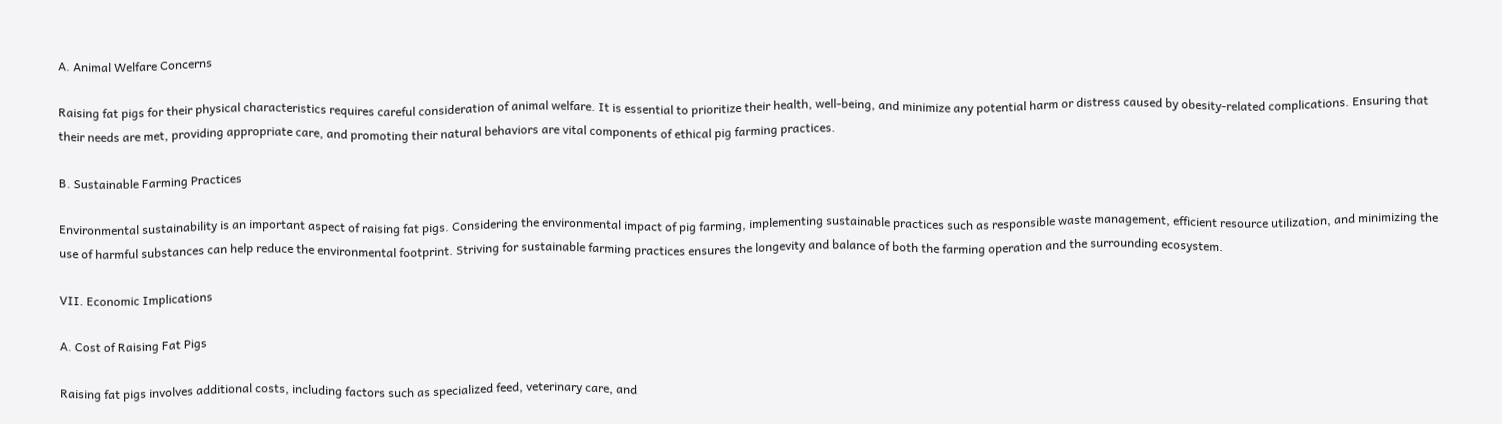A. Animal Welfare Concerns

Raising fat pigs for their physical characteristics requires careful consideration of animal welfare. It is essential to prioritize their health, well-being, and minimize any potential harm or distress caused by obesity-related complications. Ensuring that their needs are met, providing appropriate care, and promoting their natural behaviors are vital components of ethical pig farming practices.

B. Sustainable Farming Practices

Environmental sustainability is an important aspect of raising fat pigs. Considering the environmental impact of pig farming, implementing sustainable practices such as responsible waste management, efficient resource utilization, and minimizing the use of harmful substances can help reduce the environmental footprint. Striving for sustainable farming practices ensures the longevity and balance of both the farming operation and the surrounding ecosystem.

VII. Economic Implications

A. Cost of Raising Fat Pigs

Raising fat pigs involves additional costs, including factors such as specialized feed, veterinary care, and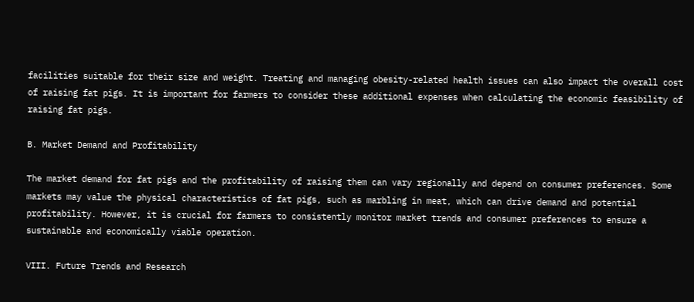facilities suitable for their size and weight. Treating and managing obesity-related health issues can also impact the overall cost of raising fat pigs. It is important for farmers to consider these additional expenses when calculating the economic feasibility of raising fat pigs.

B. Market Demand and Profitability

The market demand for fat pigs and the profitability of raising them can vary regionally and depend on consumer preferences. Some markets may value the physical characteristics of fat pigs, such as marbling in meat, which can drive demand and potential profitability. However, it is crucial for farmers to consistently monitor market trends and consumer preferences to ensure a sustainable and economically viable operation.

VIII. Future Trends and Research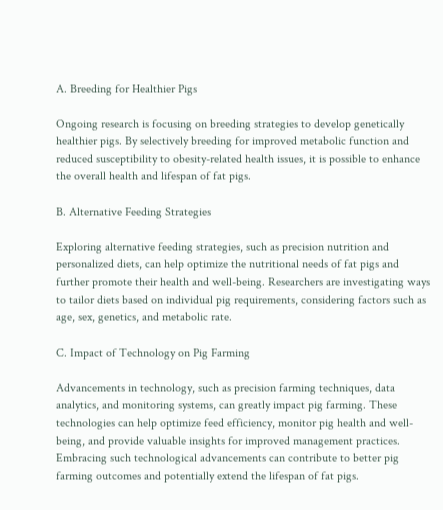A. Breeding for Healthier Pigs

Ongoing research is focusing on breeding strategies to develop genetically healthier pigs. By selectively breeding for improved metabolic function and reduced susceptibility to obesity-related health issues, it is possible to enhance the overall health and lifespan of fat pigs.

B. Alternative Feeding Strategies

Exploring alternative feeding strategies, such as precision nutrition and personalized diets, can help optimize the nutritional needs of fat pigs and further promote their health and well-being. Researchers are investigating ways to tailor diets based on individual pig requirements, considering factors such as age, sex, genetics, and metabolic rate.

C. Impact of Technology on Pig Farming

Advancements in technology, such as precision farming techniques, data analytics, and monitoring systems, can greatly impact pig farming. These technologies can help optimize feed efficiency, monitor pig health and well-being, and provide valuable insights for improved management practices. Embracing such technological advancements can contribute to better pig farming outcomes and potentially extend the lifespan of fat pigs.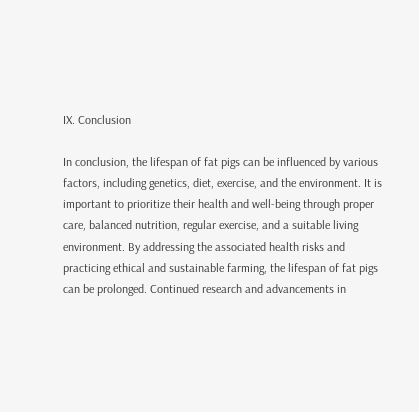IX. Conclusion

In conclusion, the lifespan of fat pigs can be influenced by various factors, including genetics, diet, exercise, and the environment. It is important to prioritize their health and well-being through proper care, balanced nutrition, regular exercise, and a suitable living environment. By addressing the associated health risks and practicing ethical and sustainable farming, the lifespan of fat pigs can be prolonged. Continued research and advancements in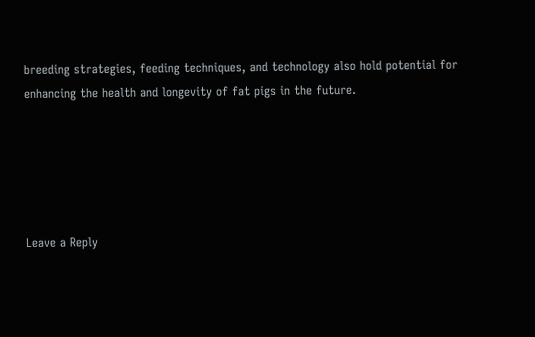breeding strategies, feeding techniques, and technology also hold potential for enhancing the health and longevity of fat pigs in the future.





Leave a Reply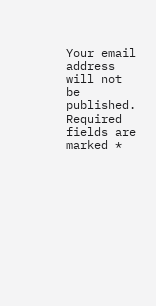Your email address will not be published. Required fields are marked *